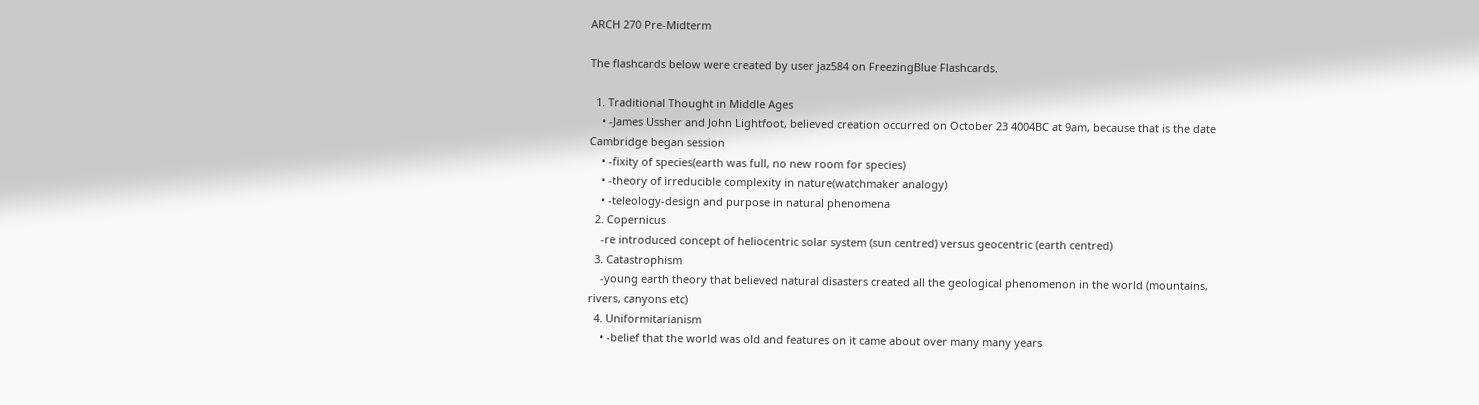ARCH 270 Pre-Midterm

The flashcards below were created by user jaz584 on FreezingBlue Flashcards.

  1. Traditional Thought in Middle Ages
    • -James Ussher and John Lightfoot, believed creation occurred on October 23 4004BC at 9am, because that is the date Cambridge began session
    • -fixity of species(earth was full, no new room for species)
    • -theory of irreducible complexity in nature(watchmaker analogy)
    • -teleology-design and purpose in natural phenomena
  2. Copernicus
    -re introduced concept of heliocentric solar system (sun centred) versus geocentric (earth centred)
  3. Catastrophism
    -young earth theory that believed natural disasters created all the geological phenomenon in the world (mountains, rivers, canyons etc)
  4. Uniformitarianism
    • -belief that the world was old and features on it came about over many many years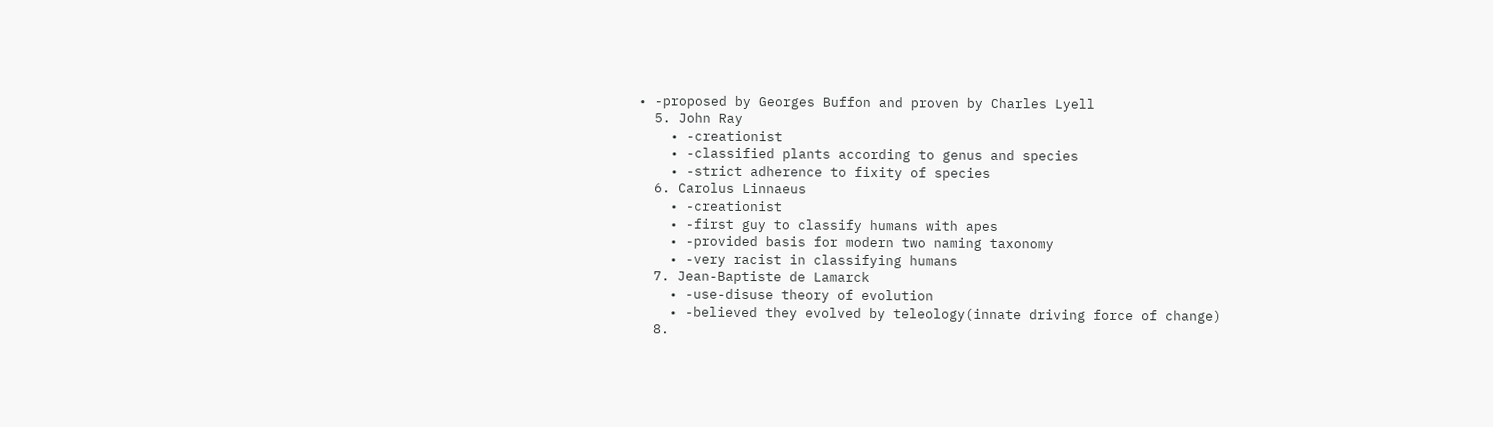• -proposed by Georges Buffon and proven by Charles Lyell
  5. John Ray
    • -creationist
    • -classified plants according to genus and species
    • -strict adherence to fixity of species
  6. Carolus Linnaeus
    • -creationist
    • -first guy to classify humans with apes
    • -provided basis for modern two naming taxonomy
    • -very racist in classifying humans
  7. Jean-Baptiste de Lamarck
    • -use-disuse theory of evolution
    • -believed they evolved by teleology(innate driving force of change)
  8.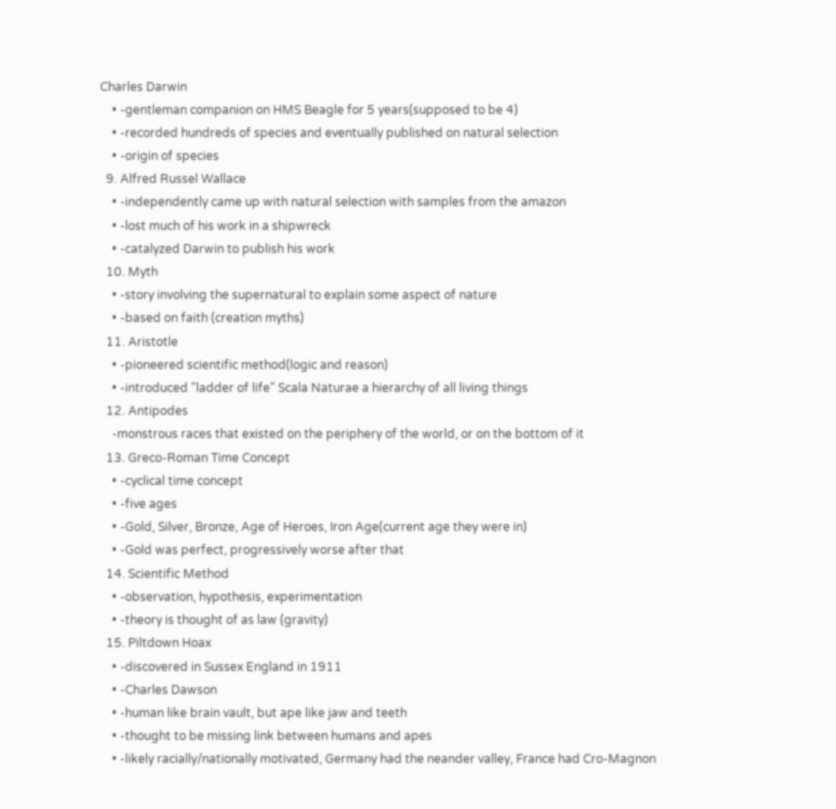Charles Darwin
    • -gentleman companion on HMS Beagle for 5 years(supposed to be 4)
    • -recorded hundreds of species and eventually published on natural selection
    • -origin of species
  9. Alfred Russel Wallace
    • -independently came up with natural selection with samples from the amazon
    • -lost much of his work in a shipwreck
    • -catalyzed Darwin to publish his work
  10. Myth
    • -story involving the supernatural to explain some aspect of nature
    • -based on faith (creation myths)
  11. Aristotle
    • -pioneered scientific method(logic and reason)
    • -introduced "ladder of life" Scala Naturae a hierarchy of all living things
  12. Antipodes
    -monstrous races that existed on the periphery of the world, or on the bottom of it
  13. Greco-Roman Time Concept
    • -cyclical time concept
    • -five ages
    • -Gold, Silver, Bronze, Age of Heroes, Iron Age(current age they were in)
    • -Gold was perfect, progressively worse after that
  14. Scientific Method
    • -observation, hypothesis, experimentation
    • -theory is thought of as law (gravity)
  15. Piltdown Hoax
    • -discovered in Sussex England in 1911
    • -Charles Dawson
    • -human like brain vault, but ape like jaw and teeth
    • -thought to be missing link between humans and apes
    • -likely racially/nationally motivated, Germany had the neander valley, France had Cro-Magnon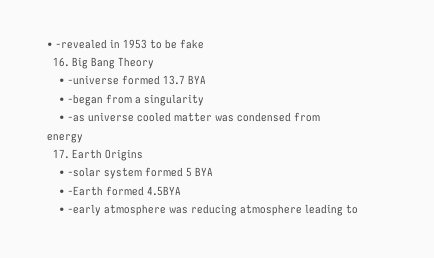• -revealed in 1953 to be fake
  16. Big Bang Theory
    • -universe formed 13.7 BYA
    • -began from a singularity
    • -as universe cooled matter was condensed from energy
  17. Earth Origins
    • -solar system formed 5 BYA
    • -Earth formed 4.5BYA
    • -early atmosphere was reducing atmosphere leading to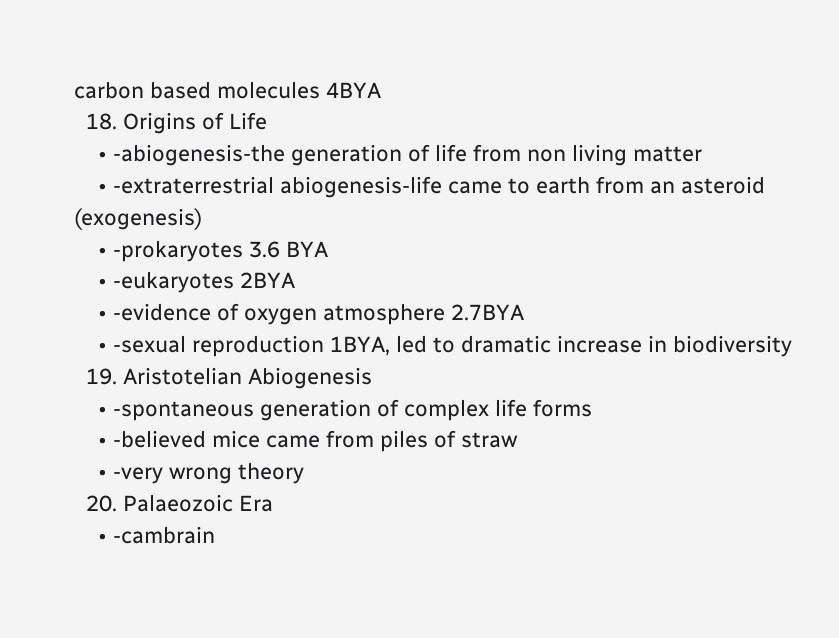carbon based molecules 4BYA
  18. Origins of Life
    • -abiogenesis-the generation of life from non living matter
    • -extraterrestrial abiogenesis-life came to earth from an asteroid (exogenesis)
    • -prokaryotes 3.6 BYA
    • -eukaryotes 2BYA
    • -evidence of oxygen atmosphere 2.7BYA
    • -sexual reproduction 1BYA, led to dramatic increase in biodiversity
  19. Aristotelian Abiogenesis
    • -spontaneous generation of complex life forms
    • -believed mice came from piles of straw
    • -very wrong theory
  20. Palaeozoic Era
    • -cambrain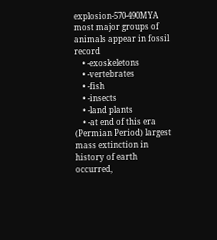explosion-570-490MYA most major groups of animals appear in fossil record
    • -exoskeletons
    • -vertebrates
    • -fish
    • -insects
    • -land plants
    • -at end of this era (Permian Period) largest mass extinction in history of earth occurred,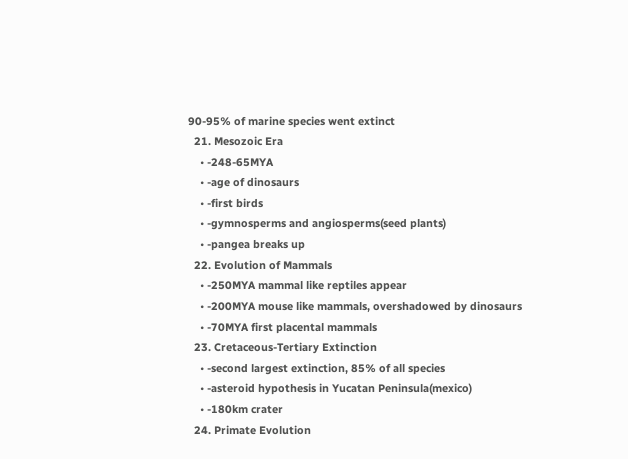90-95% of marine species went extinct
  21. Mesozoic Era
    • -248-65MYA
    • -age of dinosaurs
    • -first birds
    • -gymnosperms and angiosperms(seed plants)
    • -pangea breaks up
  22. Evolution of Mammals
    • -250MYA mammal like reptiles appear
    • -200MYA mouse like mammals, overshadowed by dinosaurs
    • -70MYA first placental mammals
  23. Cretaceous-Tertiary Extinction
    • -second largest extinction, 85% of all species
    • -asteroid hypothesis in Yucatan Peninsula(mexico)
    • -180km crater
  24. Primate Evolution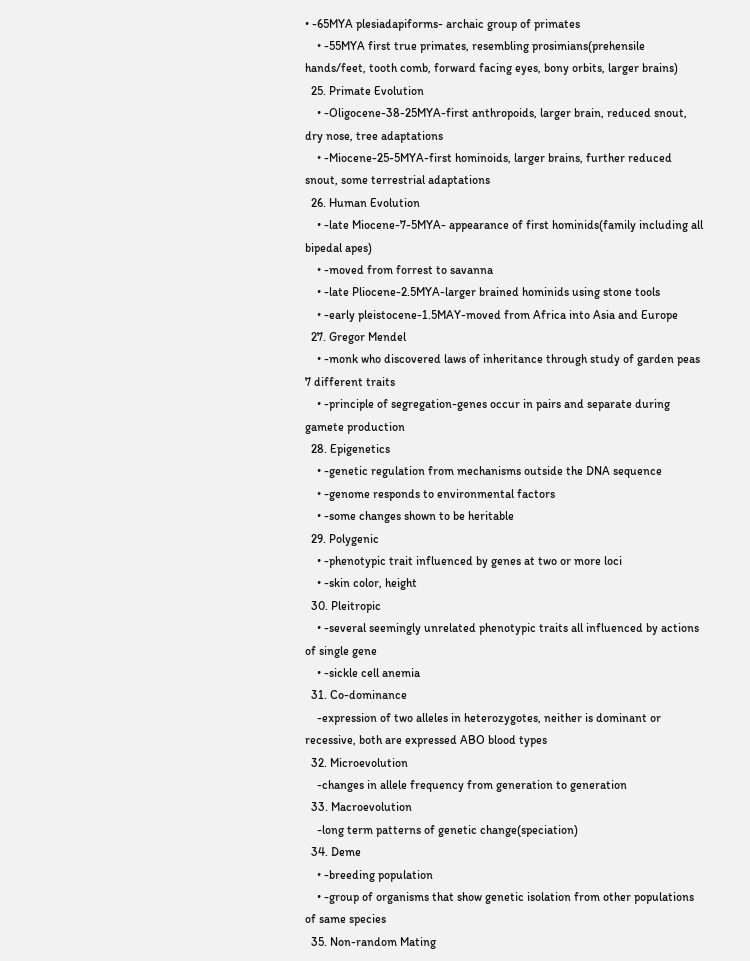• -65MYA plesiadapiforms- archaic group of primates
    • -55MYA first true primates, resembling prosimians(prehensile hands/feet, tooth comb, forward facing eyes, bony orbits, larger brains)
  25. Primate Evolution
    • -Oligocene-38-25MYA-first anthropoids, larger brain, reduced snout, dry nose, tree adaptations
    • -Miocene-25-5MYA-first hominoids, larger brains, further reduced snout, some terrestrial adaptations
  26. Human Evolution
    • -late Miocene-7-5MYA- appearance of first hominids(family including all bipedal apes)
    • -moved from forrest to savanna
    • -late Pliocene-2.5MYA-larger brained hominids using stone tools
    • -early pleistocene-1.5MAY-moved from Africa into Asia and Europe
  27. Gregor Mendel
    • -monk who discovered laws of inheritance through study of garden peas 7 different traits
    • -principle of segregation-genes occur in pairs and separate during gamete production
  28. Epigenetics
    • -genetic regulation from mechanisms outside the DNA sequence
    • -genome responds to environmental factors
    • -some changes shown to be heritable
  29. Polygenic
    • -phenotypic trait influenced by genes at two or more loci
    • -skin color, height
  30. Pleitropic
    • -several seemingly unrelated phenotypic traits all influenced by actions of single gene
    • -sickle cell anemia
  31. Co-dominance
    -expression of two alleles in heterozygotes, neither is dominant or recessive, both are expressed ABO blood types
  32. Microevolution
    -changes in allele frequency from generation to generation
  33. Macroevolution
    -long term patterns of genetic change(speciation)
  34. Deme
    • -breeding population
    • -group of organisms that show genetic isolation from other populations of same species
  35. Non-random Mating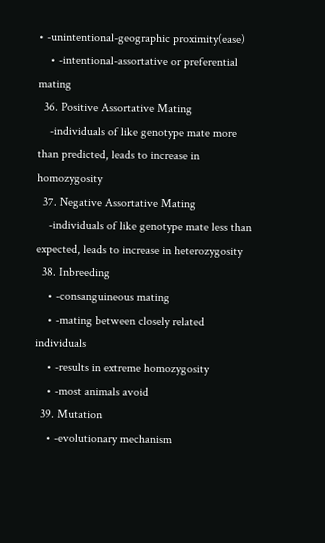• -unintentional-geographic proximity(ease)
    • -intentional-assortative or preferential mating
  36. Positive Assortative Mating
    -individuals of like genotype mate more than predicted, leads to increase in homozygosity
  37. Negative Assortative Mating
    -individuals of like genotype mate less than expected, leads to increase in heterozygosity
  38. Inbreeding
    • -consanguineous mating
    • -mating between closely related individuals
    • -results in extreme homozygosity
    • -most animals avoid
  39. Mutation
    • -evolutionary mechanism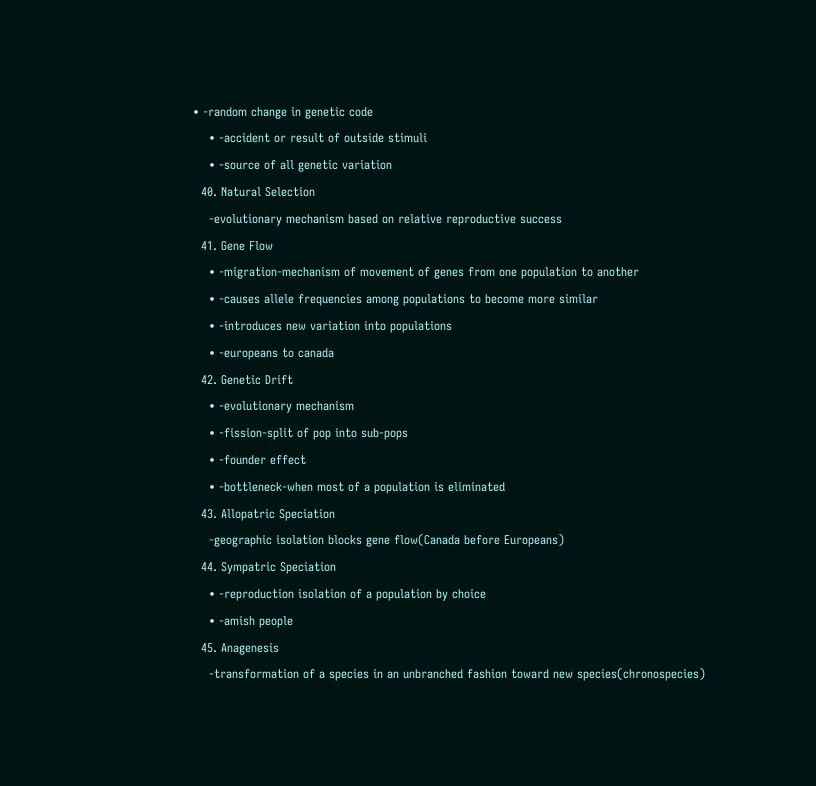• -random change in genetic code
    • -accident or result of outside stimuli
    • -source of all genetic variation
  40. Natural Selection
    -evolutionary mechanism based on relative reproductive success
  41. Gene Flow
    • -migration-mechanism of movement of genes from one population to another
    • -causes allele frequencies among populations to become more similar
    • -introduces new variation into populations
    • -europeans to canada
  42. Genetic Drift
    • -evolutionary mechanism
    • -fission-split of pop into sub-pops
    • -founder effect
    • -bottleneck-when most of a population is eliminated
  43. Allopatric Speciation
    -geographic isolation blocks gene flow(Canada before Europeans)
  44. Sympatric Speciation
    • -reproduction isolation of a population by choice
    • -amish people
  45. Anagenesis
    -transformation of a species in an unbranched fashion toward new species(chronospecies)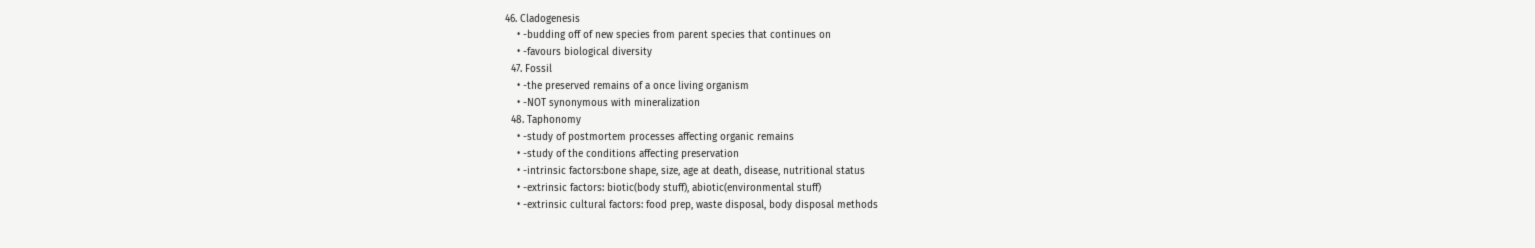46. Cladogenesis
    • -budding off of new species from parent species that continues on
    • -favours biological diversity
  47. Fossil
    • -the preserved remains of a once living organism
    • -NOT synonymous with mineralization
  48. Taphonomy
    • -study of postmortem processes affecting organic remains
    • -study of the conditions affecting preservation
    • -intrinsic factors:bone shape, size, age at death, disease, nutritional status
    • -extrinsic factors: biotic(body stuff), abiotic(environmental stuff)
    • -extrinsic cultural factors: food prep, waste disposal, body disposal methods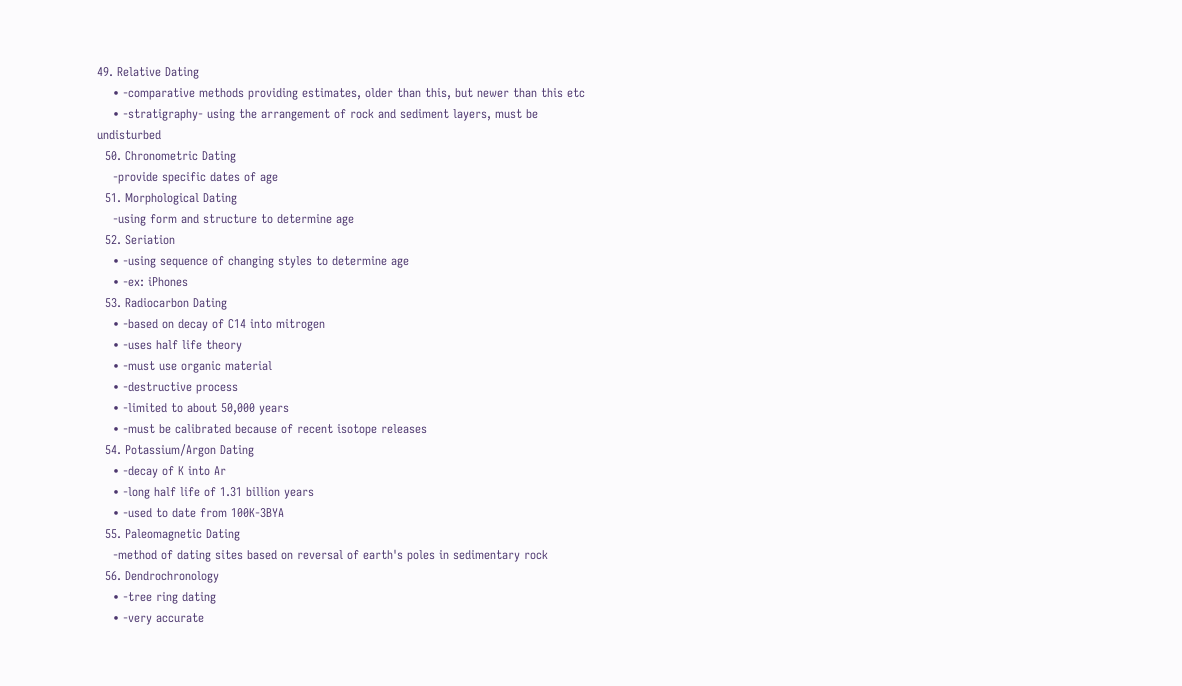49. Relative Dating
    • -comparative methods providing estimates, older than this, but newer than this etc
    • -stratigraphy- using the arrangement of rock and sediment layers, must be undisturbed
  50. Chronometric Dating
    -provide specific dates of age
  51. Morphological Dating
    -using form and structure to determine age
  52. Seriation
    • -using sequence of changing styles to determine age
    • -ex: iPhones
  53. Radiocarbon Dating
    • -based on decay of C14 into mitrogen
    • -uses half life theory
    • -must use organic material
    • -destructive process
    • -limited to about 50,000 years
    • -must be calibrated because of recent isotope releases
  54. Potassium/Argon Dating
    • -decay of K into Ar
    • -long half life of 1.31 billion years
    • -used to date from 100K-3BYA
  55. Paleomagnetic Dating
    -method of dating sites based on reversal of earth's poles in sedimentary rock
  56. Dendrochronology
    • -tree ring dating
    • -very accurate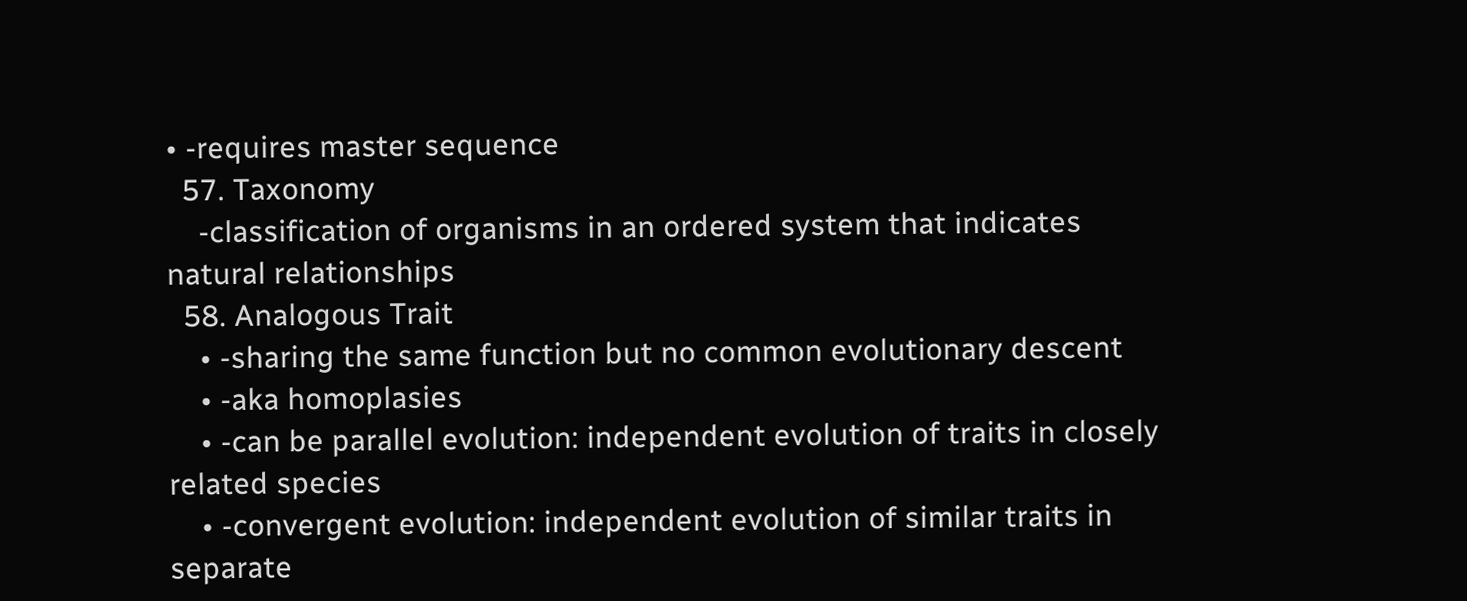• -requires master sequence
  57. Taxonomy
    -classification of organisms in an ordered system that indicates natural relationships
  58. Analogous Trait
    • -sharing the same function but no common evolutionary descent
    • -aka homoplasies
    • -can be parallel evolution: independent evolution of traits in closely related species
    • -convergent evolution: independent evolution of similar traits in separate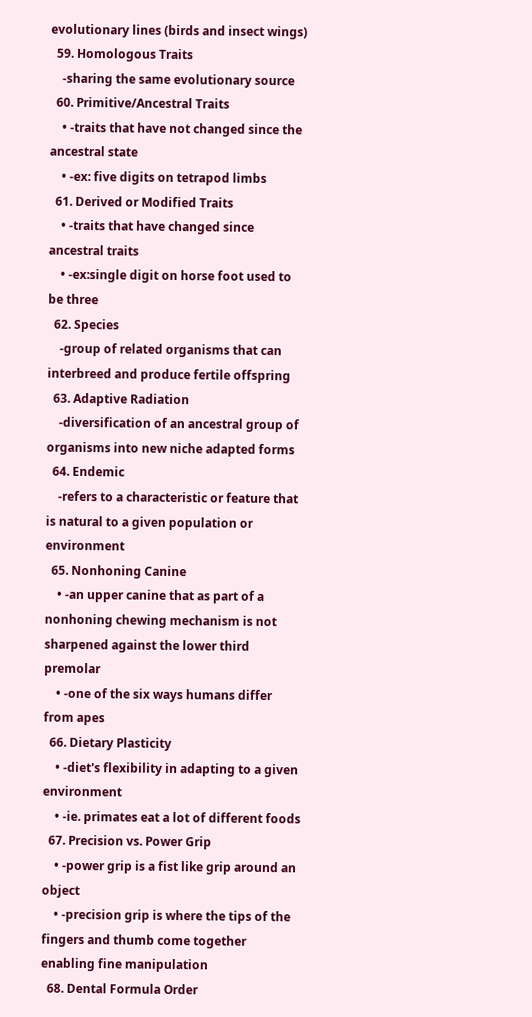evolutionary lines (birds and insect wings)
  59. Homologous Traits
    -sharing the same evolutionary source
  60. Primitive/Ancestral Traits
    • -traits that have not changed since the ancestral state
    • -ex: five digits on tetrapod limbs
  61. Derived or Modified Traits
    • -traits that have changed since ancestral traits
    • -ex:single digit on horse foot used to be three
  62. Species
    -group of related organisms that can interbreed and produce fertile offspring
  63. Adaptive Radiation
    -diversification of an ancestral group of organisms into new niche adapted forms
  64. Endemic
    -refers to a characteristic or feature that is natural to a given population or environment
  65. Nonhoning Canine
    • -an upper canine that as part of a nonhoning chewing mechanism is not sharpened against the lower third premolar
    • -one of the six ways humans differ from apes
  66. Dietary Plasticity
    • -diet's flexibility in adapting to a given environment
    • -ie. primates eat a lot of different foods
  67. Precision vs. Power Grip
    • -power grip is a fist like grip around an object
    • -precision grip is where the tips of the fingers and thumb come together enabling fine manipulation
  68. Dental Formula Order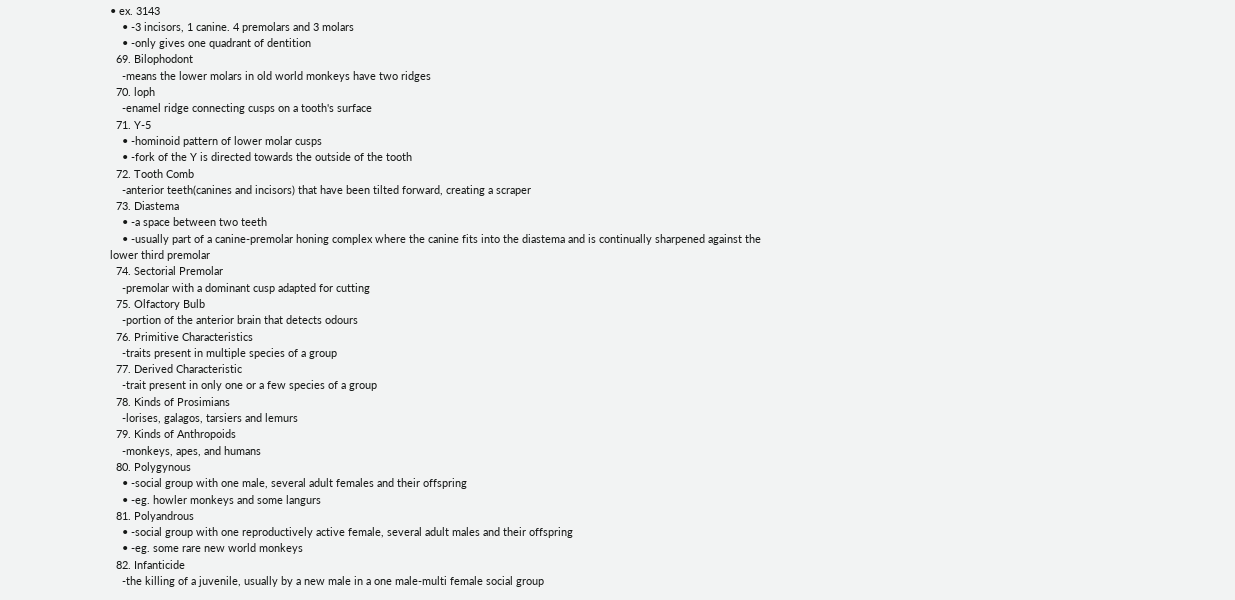• ex. 3143
    • -3 incisors, 1 canine. 4 premolars and 3 molars
    • -only gives one quadrant of dentition
  69. Bilophodont
    -means the lower molars in old world monkeys have two ridges
  70. loph
    -enamel ridge connecting cusps on a tooth's surface
  71. Y-5
    • -hominoid pattern of lower molar cusps
    • -fork of the Y is directed towards the outside of the tooth
  72. Tooth Comb
    -anterior teeth(canines and incisors) that have been tilted forward, creating a scraper
  73. Diastema
    • -a space between two teeth
    • -usually part of a canine-premolar honing complex where the canine fits into the diastema and is continually sharpened against the lower third premolar
  74. Sectorial Premolar
    -premolar with a dominant cusp adapted for cutting
  75. Olfactory Bulb
    -portion of the anterior brain that detects odours
  76. Primitive Characteristics
    -traits present in multiple species of a group
  77. Derived Characteristic
    -trait present in only one or a few species of a group
  78. Kinds of Prosimians
    -lorises, galagos, tarsiers and lemurs
  79. Kinds of Anthropoids
    -monkeys, apes, and humans
  80. Polygynous
    • -social group with one male, several adult females and their offspring
    • -eg. howler monkeys and some langurs
  81. Polyandrous
    • -social group with one reproductively active female, several adult males and their offspring
    • -eg. some rare new world monkeys
  82. Infanticide
    -the killing of a juvenile, usually by a new male in a one male-multi female social group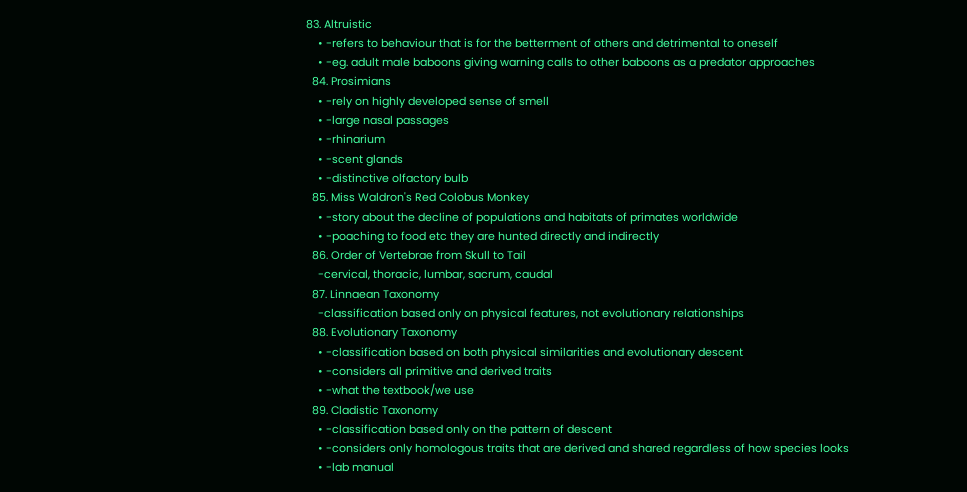83. Altruistic
    • -refers to behaviour that is for the betterment of others and detrimental to oneself
    • -eg. adult male baboons giving warning calls to other baboons as a predator approaches
  84. Prosimians
    • -rely on highly developed sense of smell
    • -large nasal passages
    • -rhinarium
    • -scent glands
    • -distinctive olfactory bulb
  85. Miss Waldron's Red Colobus Monkey
    • -story about the decline of populations and habitats of primates worldwide
    • -poaching to food etc they are hunted directly and indirectly
  86. Order of Vertebrae from Skull to Tail
    -cervical, thoracic, lumbar, sacrum, caudal
  87. Linnaean Taxonomy
    -classification based only on physical features, not evolutionary relationships
  88. Evolutionary Taxonomy
    • -classification based on both physical similarities and evolutionary descent
    • -considers all primitive and derived traits
    • -what the textbook/we use
  89. Cladistic Taxonomy
    • -classification based only on the pattern of descent
    • -considers only homologous traits that are derived and shared regardless of how species looks
    • -lab manual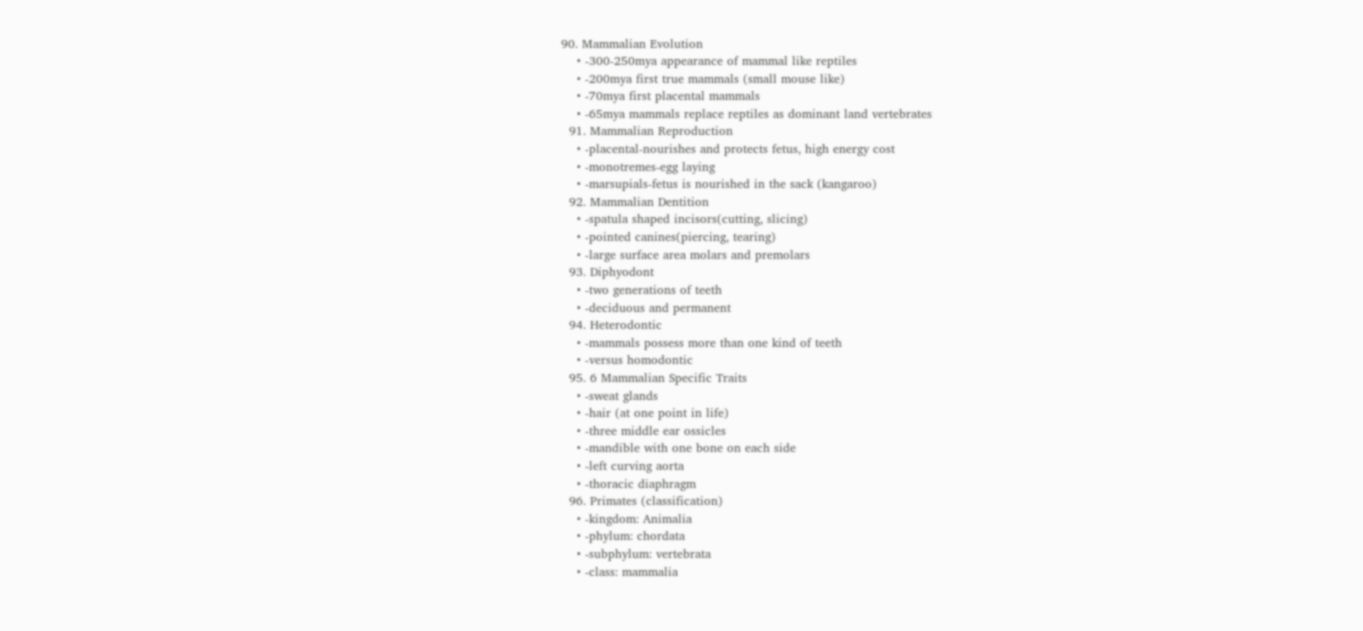90. Mammalian Evolution
    • -300-250mya appearance of mammal like reptiles
    • -200mya first true mammals (small mouse like)
    • -70mya first placental mammals
    • -65mya mammals replace reptiles as dominant land vertebrates
  91. Mammalian Reproduction
    • -placental-nourishes and protects fetus, high energy cost
    • -monotremes-egg laying
    • -marsupials-fetus is nourished in the sack (kangaroo)
  92. Mammalian Dentition
    • -spatula shaped incisors(cutting, slicing)
    • -pointed canines(piercing, tearing)
    • -large surface area molars and premolars
  93. Diphyodont
    • -two generations of teeth
    • -deciduous and permanent
  94. Heterodontic
    • -mammals possess more than one kind of teeth
    • -versus homodontic
  95. 6 Mammalian Specific Traits
    • -sweat glands
    • -hair (at one point in life)
    • -three middle ear ossicles
    • -mandible with one bone on each side
    • -left curving aorta
    • -thoracic diaphragm
  96. Primates (classification)
    • -kingdom: Animalia
    • -phylum: chordata
    • -subphylum: vertebrata
    • -class: mammalia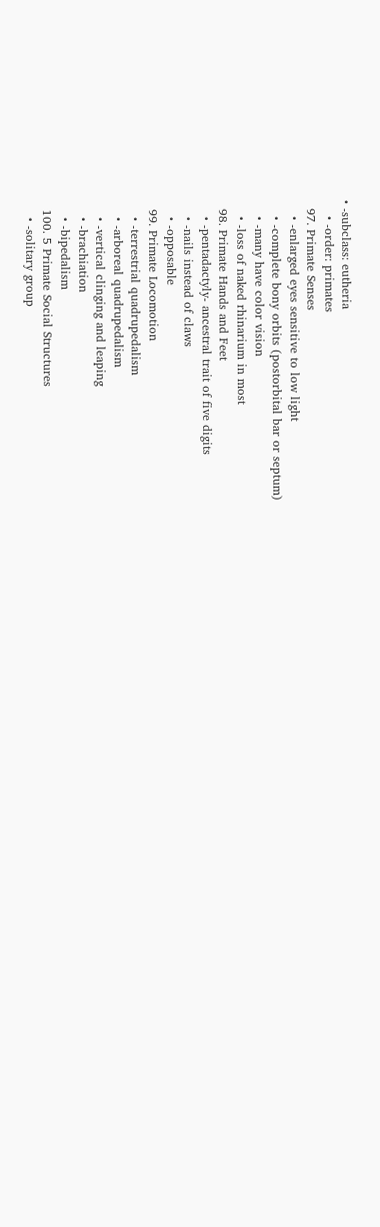• -subclass: eutheria
    • -order: primates
  97. Primate Senses
    • -enlarged eyes sensitive to low light
    • -complete bony orbits (postorbital bar or septum)
    • -many have color vision
    • -loss of naked rhinarium in most
  98. Primate Hands and Feet
    • -pentadactyly- ancestral trait of five digits
    • -nails instead of claws
    • -opposable
  99. Primate Locomotion
    • -terrestrial quadrupedalism
    • -arboreal quadrupedalism
    • -vertical clinging and leaping
    • -brachiation
    • -bipedalism
  100. 5 Primate Social Structures
    • -solitary group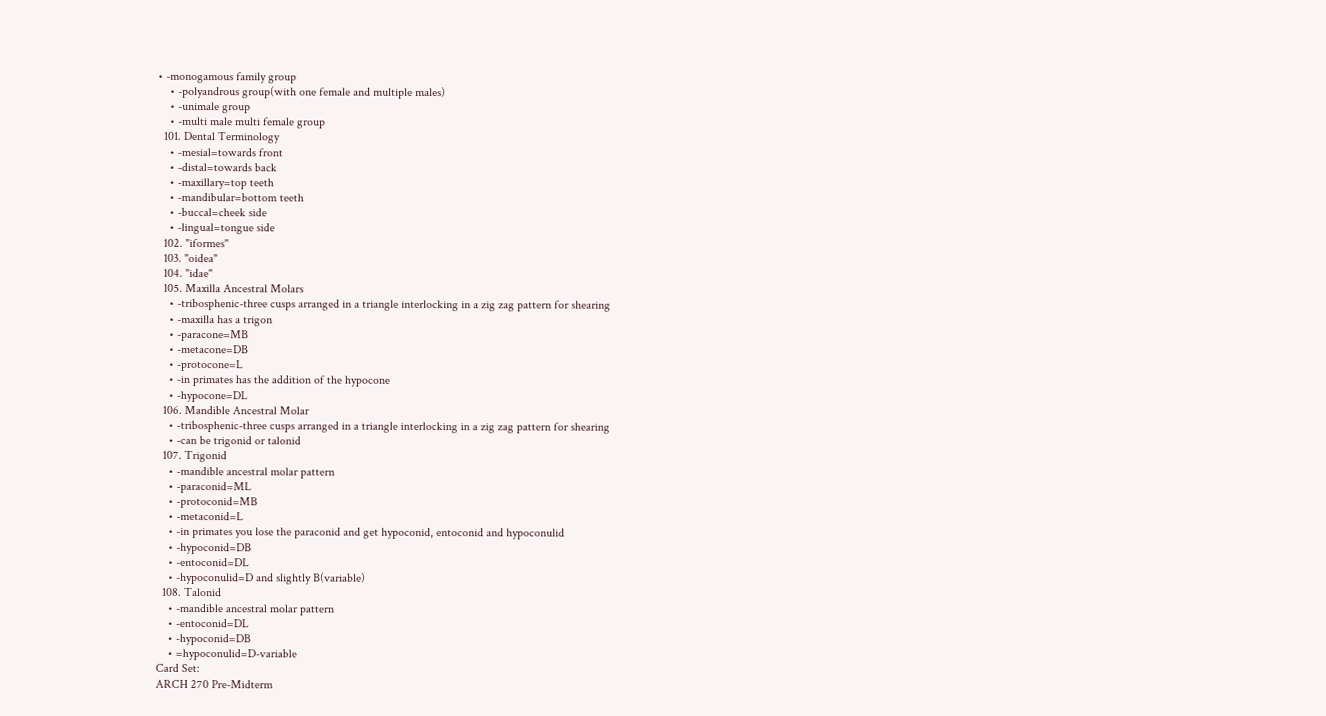• -monogamous family group
    • -polyandrous group(with one female and multiple males)
    • -unimale group
    • -multi male multi female group
  101. Dental Terminology
    • -mesial=towards front
    • -distal=towards back
    • -maxillary=top teeth
    • -mandibular=bottom teeth
    • -buccal=cheek side
    • -lingual=tongue side
  102. "iformes"
  103. "oidea"
  104. "idae"
  105. Maxilla Ancestral Molars
    • -tribosphenic-three cusps arranged in a triangle interlocking in a zig zag pattern for shearing
    • -maxilla has a trigon
    • -paracone=MB
    • -metacone=DB
    • -protocone=L
    • -in primates has the addition of the hypocone
    • -hypocone=DL
  106. Mandible Ancestral Molar
    • -tribosphenic-three cusps arranged in a triangle interlocking in a zig zag pattern for shearing
    • -can be trigonid or talonid
  107. Trigonid
    • -mandible ancestral molar pattern
    • -paraconid=ML
    • -protoconid=MB
    • -metaconid=L
    • -in primates you lose the paraconid and get hypoconid, entoconid and hypoconulid
    • -hypoconid=DB
    • -entoconid=DL
    • -hypoconulid=D and slightly B(variable)
  108. Talonid
    • -mandible ancestral molar pattern
    • -entoconid=DL
    • -hypoconid=DB
    • =hypoconulid=D-variable
Card Set:
ARCH 270 Pre-Midterm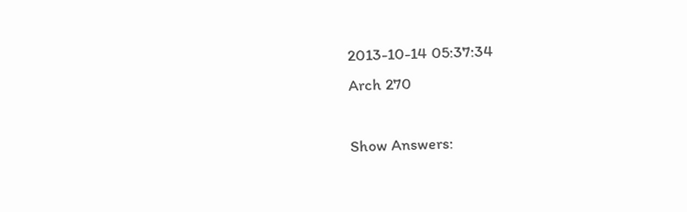2013-10-14 05:37:34
Arch 270

Show Answers: